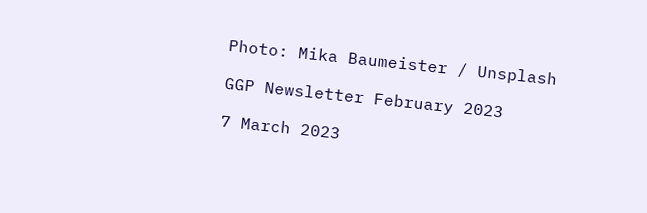Photo: Mika Baumeister / Unsplash

GGP Newsletter February 2023

7 March 2023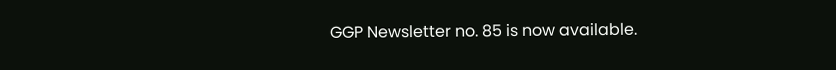GGP Newsletter no. 85 is now available.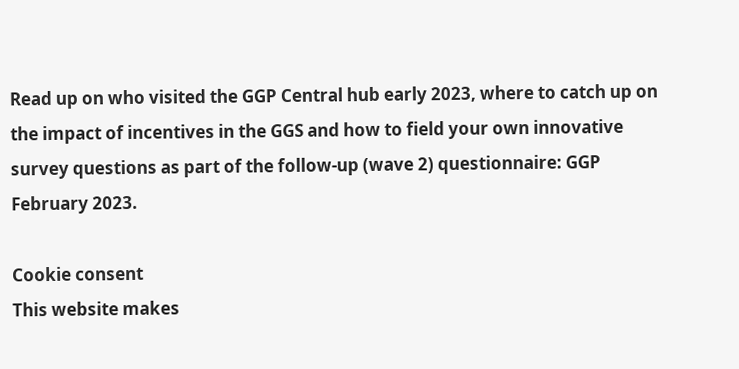Read up on who visited the GGP Central hub early 2023, where to catch up on the impact of incentives in the GGS and how to field your own innovative survey questions as part of the follow-up (wave 2) questionnaire: GGP February 2023.

Cookie consent
This website makes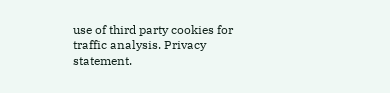use of third party cookies for traffic analysis. Privacy statement.